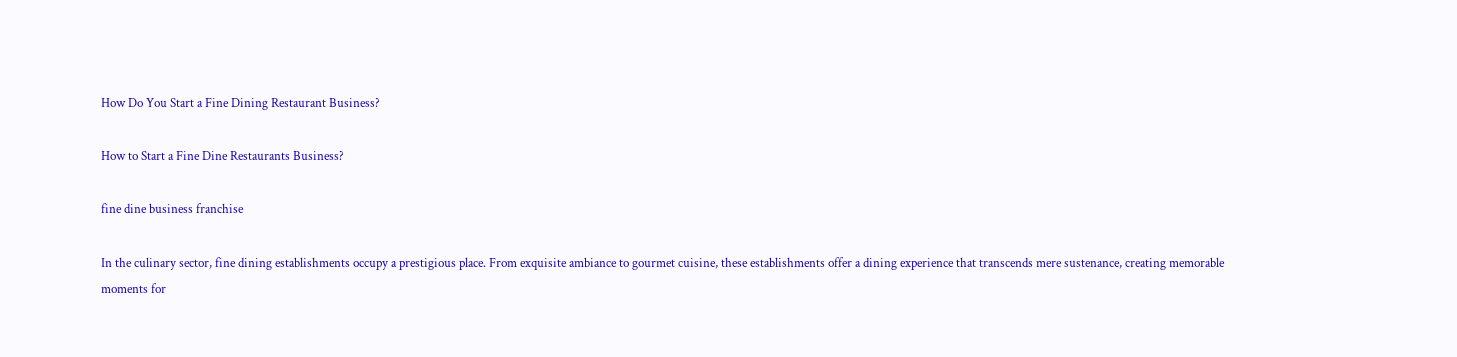How Do You Start a Fine Dining Restaurant Business?

How to Start a Fine Dine Restaurants Business?

fine dine business franchise

In the culinary sector, fine dining establishments occupy a prestigious place. From exquisite ambiance to gourmet cuisine, these establishments offer a dining experience that transcends mere sustenance, creating memorable moments for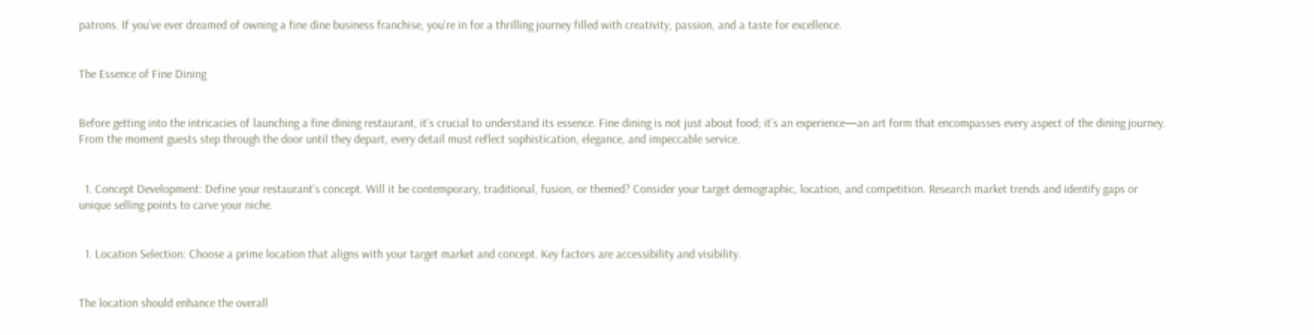patrons. If you’ve ever dreamed of owning a fine dine business franchise, you’re in for a thrilling journey filled with creativity, passion, and a taste for excellence.


The Essence of Fine Dining


Before getting into the intricacies of launching a fine dining restaurant, it’s crucial to understand its essence. Fine dining is not just about food; it’s an experience—an art form that encompasses every aspect of the dining journey. From the moment guests step through the door until they depart, every detail must reflect sophistication, elegance, and impeccable service.


  1. Concept Development: Define your restaurant’s concept. Will it be contemporary, traditional, fusion, or themed? Consider your target demographic, location, and competition. Research market trends and identify gaps or unique selling points to carve your niche.


  1. Location Selection: Choose a prime location that aligns with your target market and concept. Key factors are accessibility and visibility.


The location should enhance the overall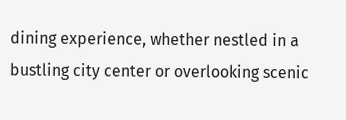dining experience, whether nestled in a bustling city center or overlooking scenic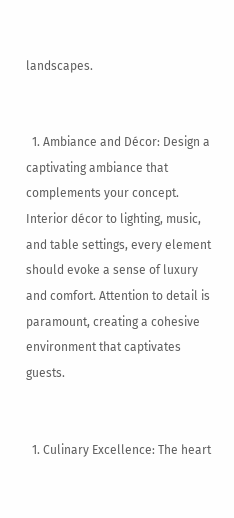landscapes.


  1. Ambiance and Décor: Design a captivating ambiance that complements your concept. Interior décor to lighting, music, and table settings, every element should evoke a sense of luxury and comfort. Attention to detail is paramount, creating a cohesive environment that captivates guests.


  1. Culinary Excellence: The heart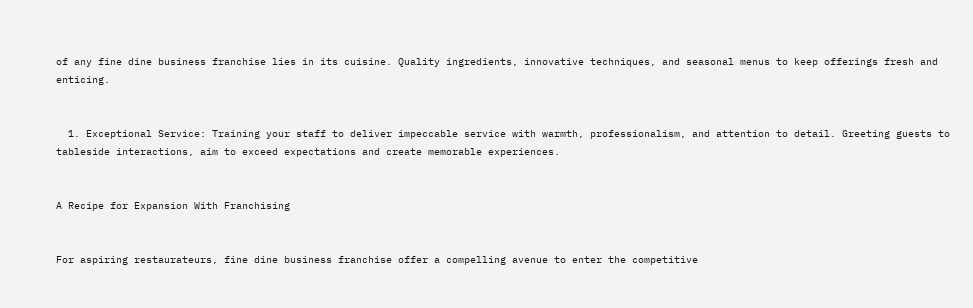of any fine dine business franchise lies in its cuisine. Quality ingredients, innovative techniques, and seasonal menus to keep offerings fresh and enticing.


  1. Exceptional Service: Training your staff to deliver impeccable service with warmth, professionalism, and attention to detail. Greeting guests to tableside interactions, aim to exceed expectations and create memorable experiences.


A Recipe for Expansion With Franchising


For aspiring restaurateurs, fine dine business franchise offer a compelling avenue to enter the competitive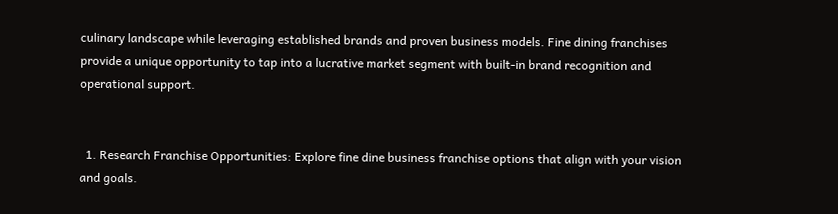culinary landscape while leveraging established brands and proven business models. Fine dining franchises provide a unique opportunity to tap into a lucrative market segment with built-in brand recognition and operational support.


  1. Research Franchise Opportunities: Explore fine dine business franchise options that align with your vision and goals.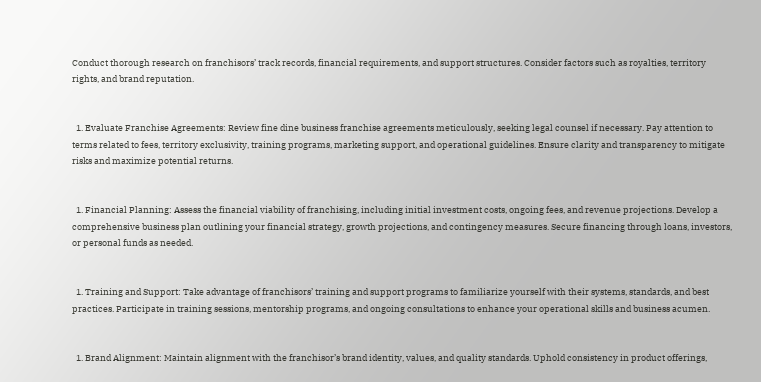Conduct thorough research on franchisors’ track records, financial requirements, and support structures. Consider factors such as royalties, territory rights, and brand reputation.


  1. Evaluate Franchise Agreements: Review fine dine business franchise agreements meticulously, seeking legal counsel if necessary. Pay attention to terms related to fees, territory exclusivity, training programs, marketing support, and operational guidelines. Ensure clarity and transparency to mitigate risks and maximize potential returns.


  1. Financial Planning: Assess the financial viability of franchising, including initial investment costs, ongoing fees, and revenue projections. Develop a comprehensive business plan outlining your financial strategy, growth projections, and contingency measures. Secure financing through loans, investors, or personal funds as needed.


  1. Training and Support: Take advantage of franchisors’ training and support programs to familiarize yourself with their systems, standards, and best practices. Participate in training sessions, mentorship programs, and ongoing consultations to enhance your operational skills and business acumen.


  1. Brand Alignment: Maintain alignment with the franchisor’s brand identity, values, and quality standards. Uphold consistency in product offerings,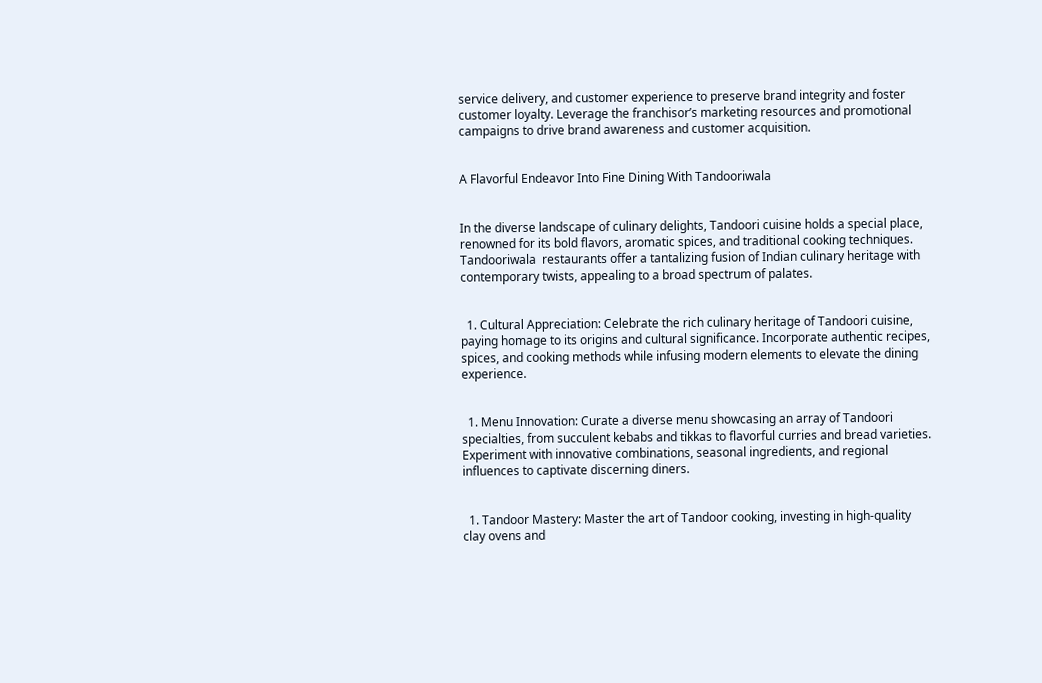service delivery, and customer experience to preserve brand integrity and foster customer loyalty. Leverage the franchisor’s marketing resources and promotional campaigns to drive brand awareness and customer acquisition.


A Flavorful Endeavor Into Fine Dining With Tandooriwala


In the diverse landscape of culinary delights, Tandoori cuisine holds a special place, renowned for its bold flavors, aromatic spices, and traditional cooking techniques. Tandooriwala  restaurants offer a tantalizing fusion of Indian culinary heritage with contemporary twists, appealing to a broad spectrum of palates.


  1. Cultural Appreciation: Celebrate the rich culinary heritage of Tandoori cuisine, paying homage to its origins and cultural significance. Incorporate authentic recipes, spices, and cooking methods while infusing modern elements to elevate the dining experience.


  1. Menu Innovation: Curate a diverse menu showcasing an array of Tandoori specialties, from succulent kebabs and tikkas to flavorful curries and bread varieties. Experiment with innovative combinations, seasonal ingredients, and regional influences to captivate discerning diners.


  1. Tandoor Mastery: Master the art of Tandoor cooking, investing in high-quality clay ovens and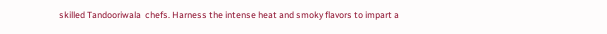skilled Tandooriwala  chefs. Harness the intense heat and smoky flavors to impart a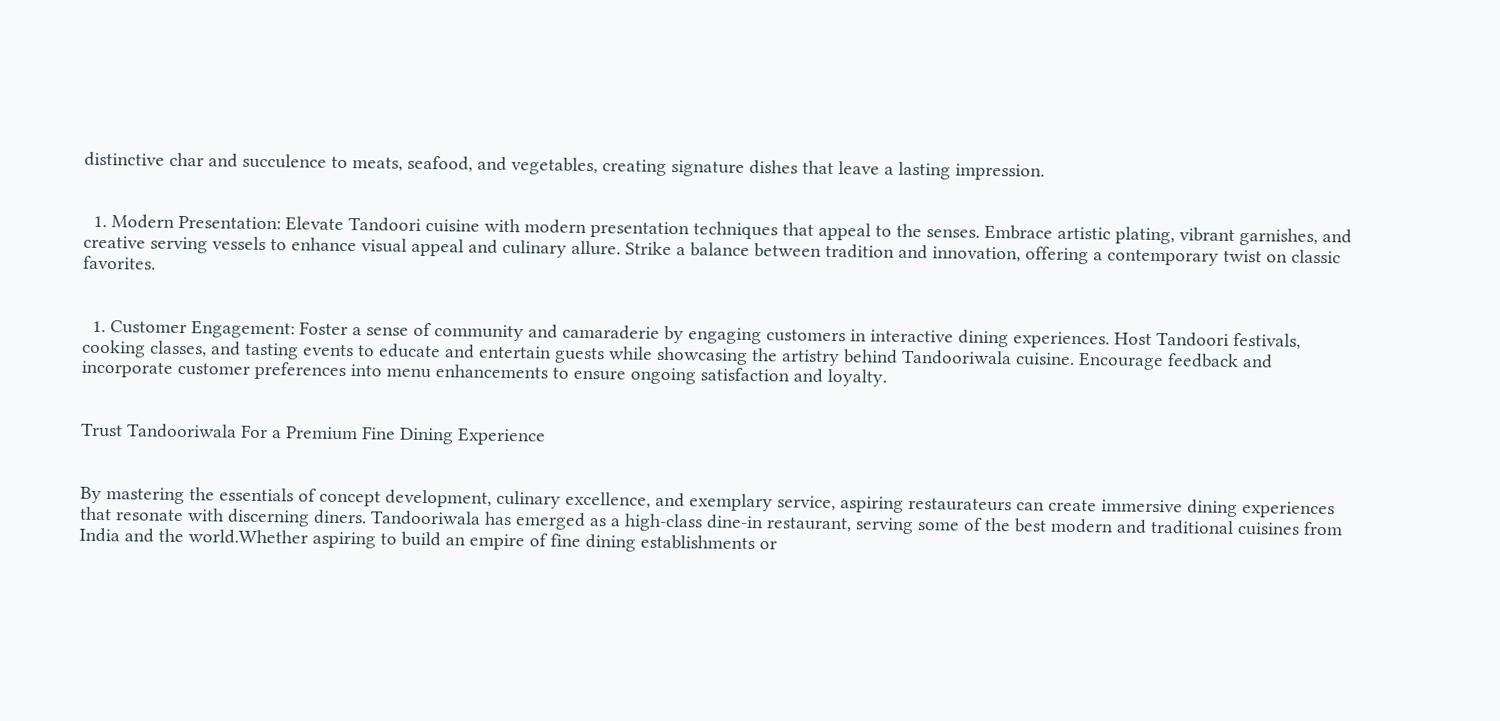distinctive char and succulence to meats, seafood, and vegetables, creating signature dishes that leave a lasting impression.


  1. Modern Presentation: Elevate Tandoori cuisine with modern presentation techniques that appeal to the senses. Embrace artistic plating, vibrant garnishes, and creative serving vessels to enhance visual appeal and culinary allure. Strike a balance between tradition and innovation, offering a contemporary twist on classic favorites.


  1. Customer Engagement: Foster a sense of community and camaraderie by engaging customers in interactive dining experiences. Host Tandoori festivals, cooking classes, and tasting events to educate and entertain guests while showcasing the artistry behind Tandooriwala cuisine. Encourage feedback and incorporate customer preferences into menu enhancements to ensure ongoing satisfaction and loyalty.


Trust Tandooriwala For a Premium Fine Dining Experience


By mastering the essentials of concept development, culinary excellence, and exemplary service, aspiring restaurateurs can create immersive dining experiences that resonate with discerning diners. Tandooriwala has emerged as a high-class dine-in restaurant, serving some of the best modern and traditional cuisines from India and the world.Whether aspiring to build an empire of fine dining establishments or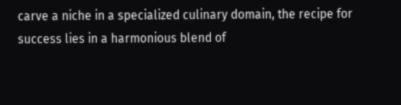carve a niche in a specialized culinary domain, the recipe for success lies in a harmonious blend of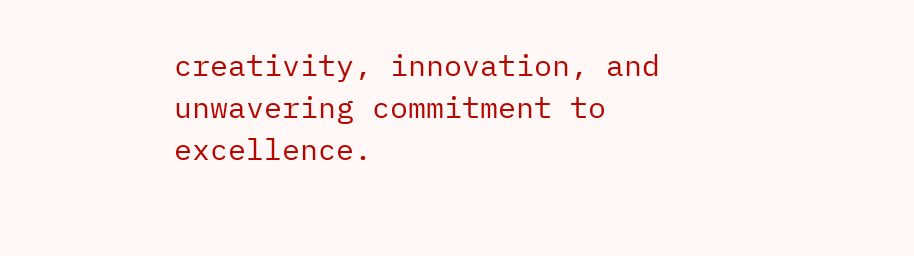creativity, innovation, and unwavering commitment to excellence.